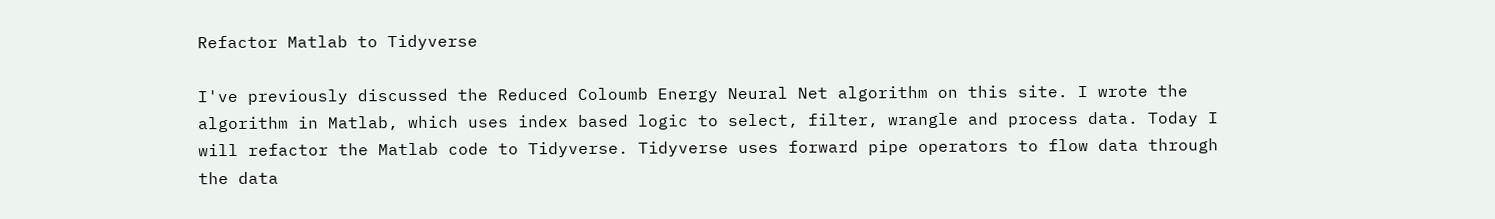Refactor Matlab to Tidyverse

I've previously discussed the Reduced Coloumb Energy Neural Net algorithm on this site. I wrote the algorithm in Matlab, which uses index based logic to select, filter, wrangle and process data. Today I will refactor the Matlab code to Tidyverse. Tidyverse uses forward pipe operators to flow data through the data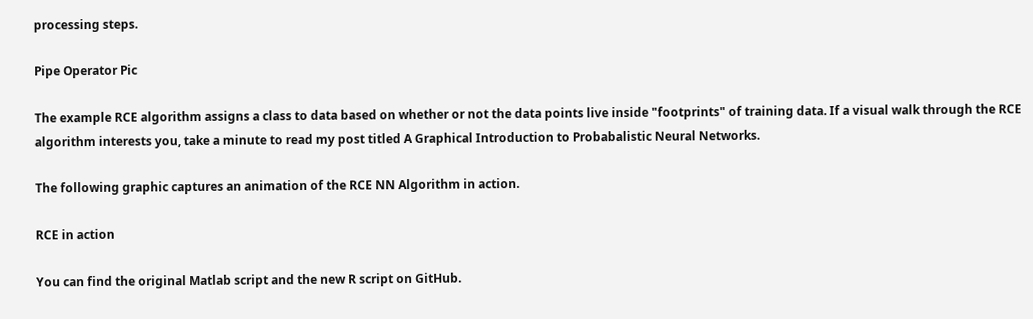processing steps.

Pipe Operator Pic

The example RCE algorithm assigns a class to data based on whether or not the data points live inside "footprints" of training data. If a visual walk through the RCE algorithm interests you, take a minute to read my post titled A Graphical Introduction to Probabalistic Neural Networks.

The following graphic captures an animation of the RCE NN Algorithm in action.

RCE in action

You can find the original Matlab script and the new R script on GitHub.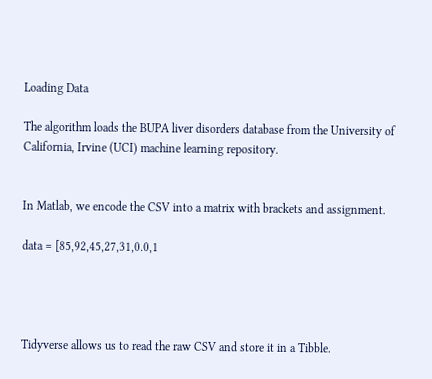Loading Data

The algorithm loads the BUPA liver disorders database from the University of California, Irvine (UCI) machine learning repository.


In Matlab, we encode the CSV into a matrix with brackets and assignment.

data = [85,92,45,27,31,0.0,1




Tidyverse allows us to read the raw CSV and store it in a Tibble.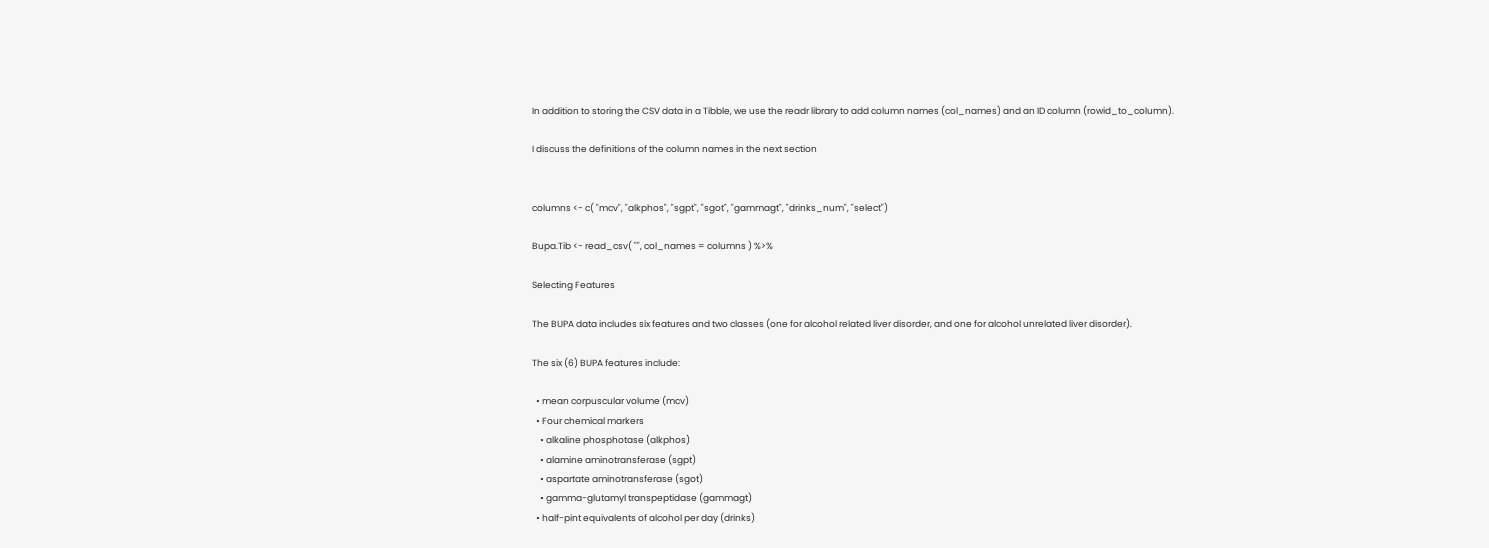In addition to storing the CSV data in a Tibble, we use the readr library to add column names (col_names) and an ID column (rowid_to_column).

I discuss the definitions of the column names in the next section


columns <- c( "mcv", "alkphos", "sgpt", "sgot", "gammagt", "drinks_num", "select")

Bupa.Tib <- read_csv( "", col_names = columns ) %>%

Selecting Features

The BUPA data includes six features and two classes (one for alcohol related liver disorder, and one for alcohol unrelated liver disorder).

The six (6) BUPA features include:

  • mean corpuscular volume (mcv)
  • Four chemical markers
    • alkaline phosphotase (alkphos)
    • alamine aminotransferase (sgpt)
    • aspartate aminotransferase (sgot)
    • gamma-glutamyl transpeptidase (gammagt)
  • half-pint equivalents of alcohol per day (drinks)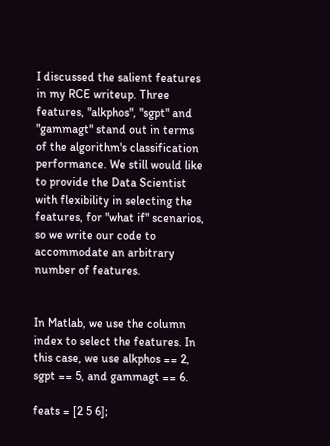I discussed the salient features in my RCE writeup. Three features, "alkphos", "sgpt" and "gammagt" stand out in terms of the algorithm's classification performance. We still would like to provide the Data Scientist with flexibility in selecting the features, for "what if" scenarios, so we write our code to accommodate an arbitrary number of features.


In Matlab, we use the column index to select the features. In this case, we use alkphos == 2, sgpt == 5, and gammagt == 6.

feats = [2 5 6];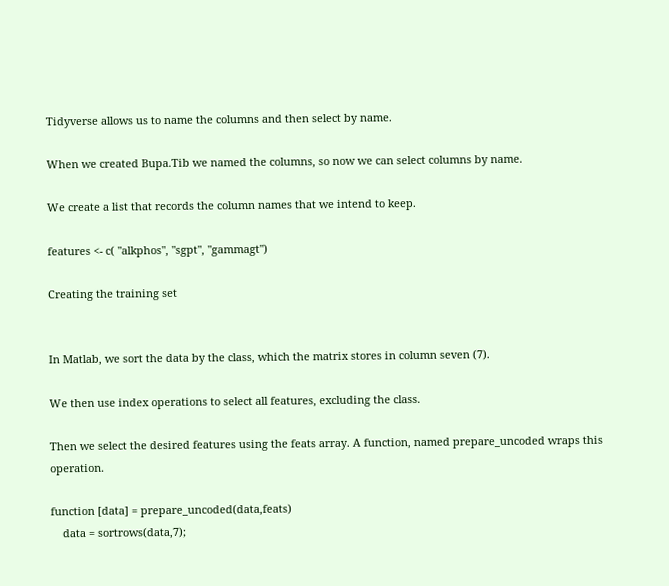Tidyverse allows us to name the columns and then select by name.

When we created Bupa.Tib we named the columns, so now we can select columns by name.

We create a list that records the column names that we intend to keep.

features <- c( "alkphos", "sgpt", "gammagt")

Creating the training set


In Matlab, we sort the data by the class, which the matrix stores in column seven (7).

We then use index operations to select all features, excluding the class.

Then we select the desired features using the feats array. A function, named prepare_uncoded wraps this operation.

function [data] = prepare_uncoded(data,feats)
    data = sortrows(data,7);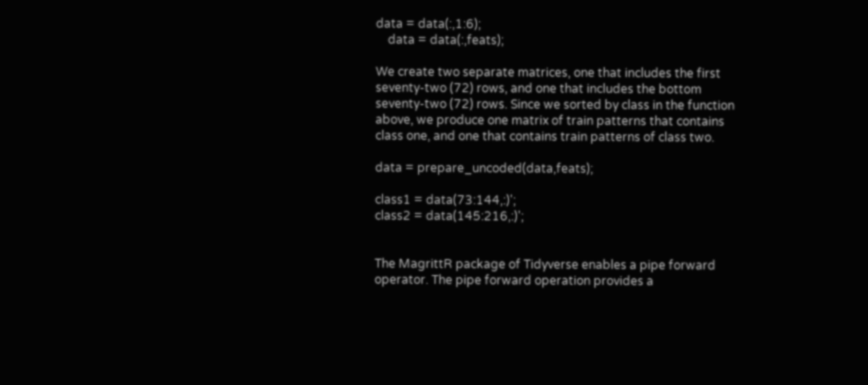data = data(:,1:6);
    data = data(:,feats);

We create two separate matrices, one that includes the first seventy-two (72) rows, and one that includes the bottom seventy-two (72) rows. Since we sorted by class in the function above, we produce one matrix of train patterns that contains class one, and one that contains train patterns of class two.

data = prepare_uncoded(data,feats);

class1 = data(73:144,:)';
class2 = data(145:216,:)';


The MagrittR package of Tidyverse enables a pipe forward operator. The pipe forward operation provides a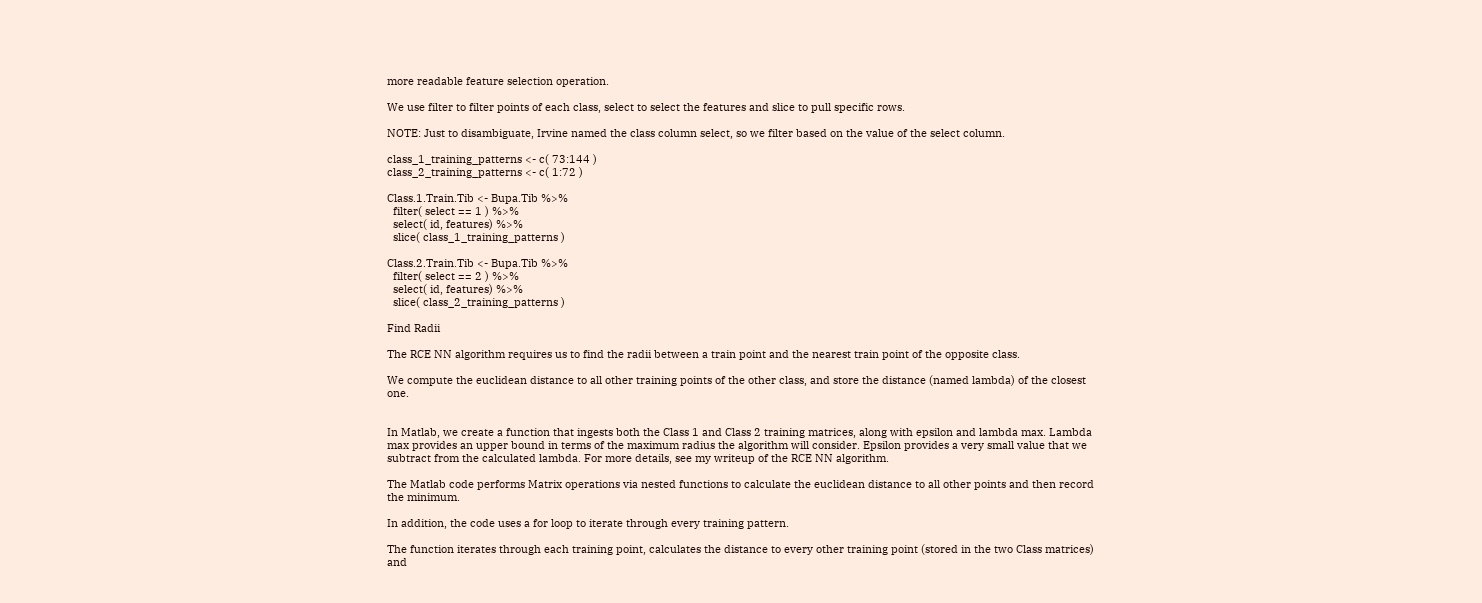more readable feature selection operation.

We use filter to filter points of each class, select to select the features and slice to pull specific rows.

NOTE: Just to disambiguate, Irvine named the class column select, so we filter based on the value of the select column.

class_1_training_patterns <- c( 73:144 )
class_2_training_patterns <- c( 1:72 )

Class.1.Train.Tib <- Bupa.Tib %>%
  filter( select == 1 ) %>%
  select( id, features) %>%
  slice( class_1_training_patterns )

Class.2.Train.Tib <- Bupa.Tib %>%
  filter( select == 2 ) %>%
  select( id, features) %>%
  slice( class_2_training_patterns )

Find Radii

The RCE NN algorithm requires us to find the radii between a train point and the nearest train point of the opposite class.

We compute the euclidean distance to all other training points of the other class, and store the distance (named lambda) of the closest one.


In Matlab, we create a function that ingests both the Class 1 and Class 2 training matrices, along with epsilon and lambda max. Lambda max provides an upper bound in terms of the maximum radius the algorithm will consider. Epsilon provides a very small value that we subtract from the calculated lambda. For more details, see my writeup of the RCE NN algorithm.

The Matlab code performs Matrix operations via nested functions to calculate the euclidean distance to all other points and then record the minimum.

In addition, the code uses a for loop to iterate through every training pattern.

The function iterates through each training point, calculates the distance to every other training point (stored in the two Class matrices) and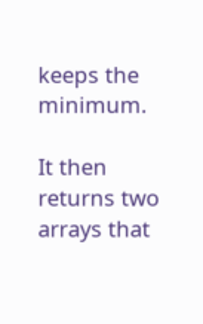keeps the minimum.

It then returns two arrays that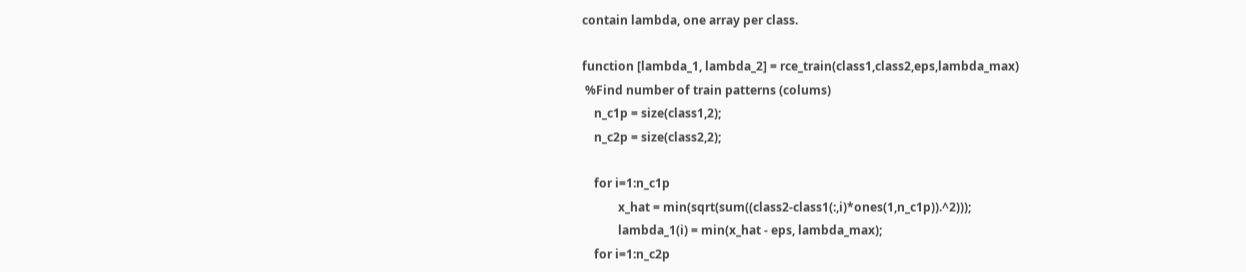contain lambda, one array per class.

function [lambda_1, lambda_2] = rce_train(class1,class2,eps,lambda_max)
 %Find number of train patterns (colums)
    n_c1p = size(class1,2);
    n_c2p = size(class2,2);

    for i=1:n_c1p
            x_hat = min(sqrt(sum((class2-class1(:,i)*ones(1,n_c1p)).^2)));
            lambda_1(i) = min(x_hat - eps, lambda_max);
    for i=1:n_c2p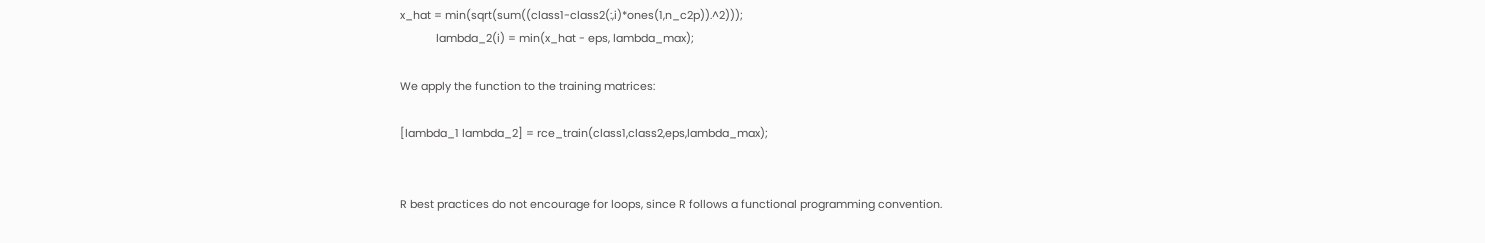x_hat = min(sqrt(sum((class1-class2(:,i)*ones(1,n_c2p)).^2)));
            lambda_2(i) = min(x_hat - eps, lambda_max);

We apply the function to the training matrices:

[lambda_1 lambda_2] = rce_train(class1,class2,eps,lambda_max);


R best practices do not encourage for loops, since R follows a functional programming convention.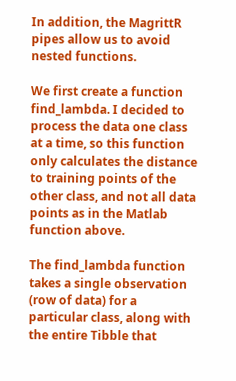In addition, the MagrittR pipes allow us to avoid nested functions.

We first create a function find_lambda. I decided to process the data one class at a time, so this function only calculates the distance to training points of the other class, and not all data points as in the Matlab function above.

The find_lambda function takes a single observation (row of data) for a particular class, along with the entire Tibble that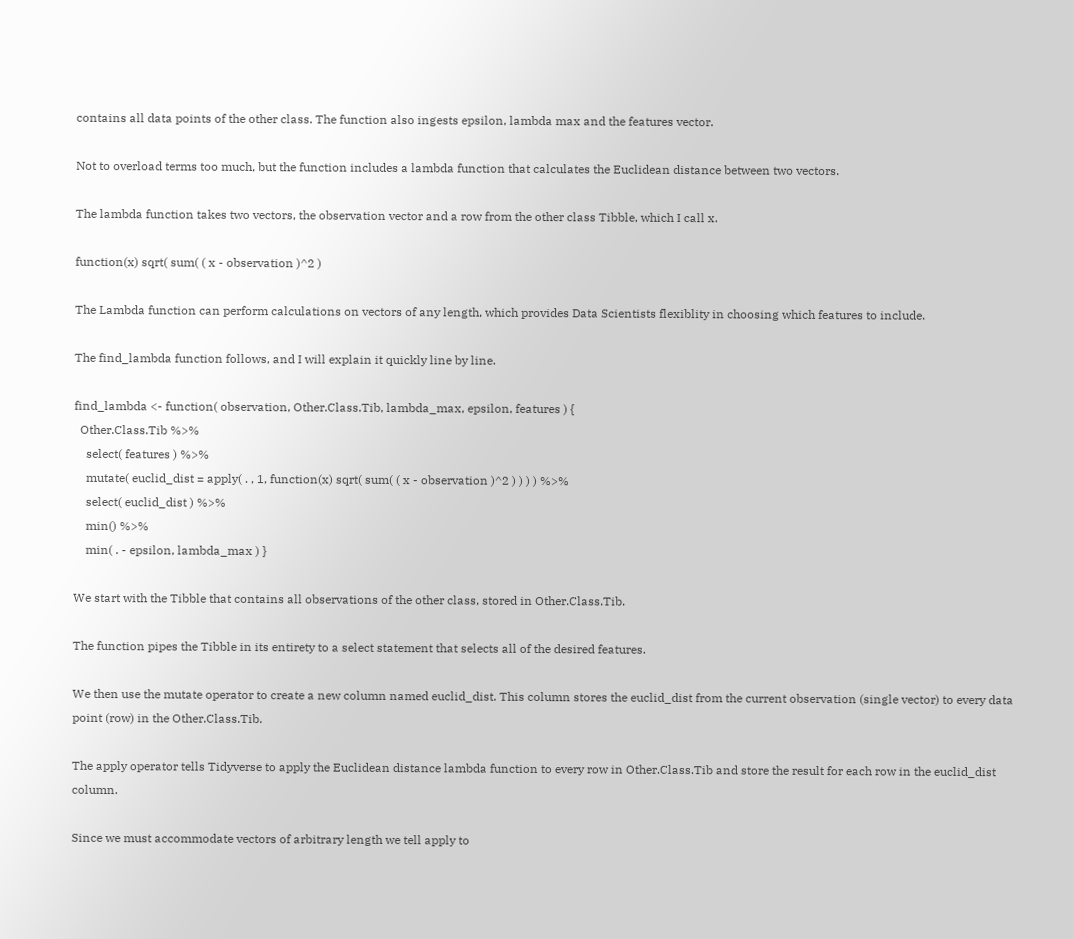contains all data points of the other class. The function also ingests epsilon, lambda max and the features vector.

Not to overload terms too much, but the function includes a lambda function that calculates the Euclidean distance between two vectors.

The lambda function takes two vectors, the observation vector and a row from the other class Tibble, which I call x.

function(x) sqrt( sum( ( x - observation )^2 )

The Lambda function can perform calculations on vectors of any length, which provides Data Scientists flexiblity in choosing which features to include.

The find_lambda function follows, and I will explain it quickly line by line.

find_lambda <- function( observation, Other.Class.Tib, lambda_max, epsilon, features ) {
  Other.Class.Tib %>%
    select( features ) %>%
    mutate( euclid_dist = apply( . , 1, function(x) sqrt( sum( ( x - observation )^2 ) ) ) ) %>%
    select( euclid_dist ) %>%
    min() %>%
    min( . - epsilon, lambda_max ) }

We start with the Tibble that contains all observations of the other class, stored in Other.Class.Tib.

The function pipes the Tibble in its entirety to a select statement that selects all of the desired features.

We then use the mutate operator to create a new column named euclid_dist. This column stores the euclid_dist from the current observation (single vector) to every data point (row) in the Other.Class.Tib.

The apply operator tells Tidyverse to apply the Euclidean distance lambda function to every row in Other.Class.Tib and store the result for each row in the euclid_dist column.

Since we must accommodate vectors of arbitrary length we tell apply to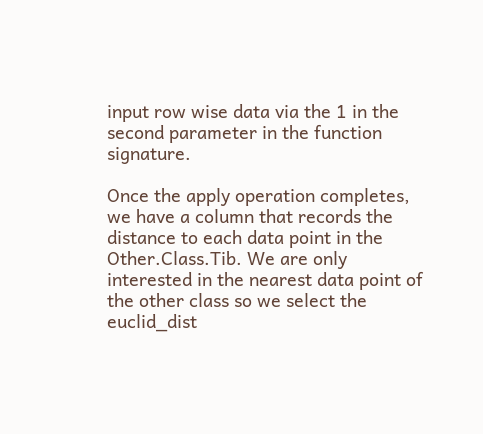input row wise data via the 1 in the second parameter in the function signature.

Once the apply operation completes, we have a column that records the distance to each data point in the Other.Class.Tib. We are only interested in the nearest data point of the other class so we select the euclid_dist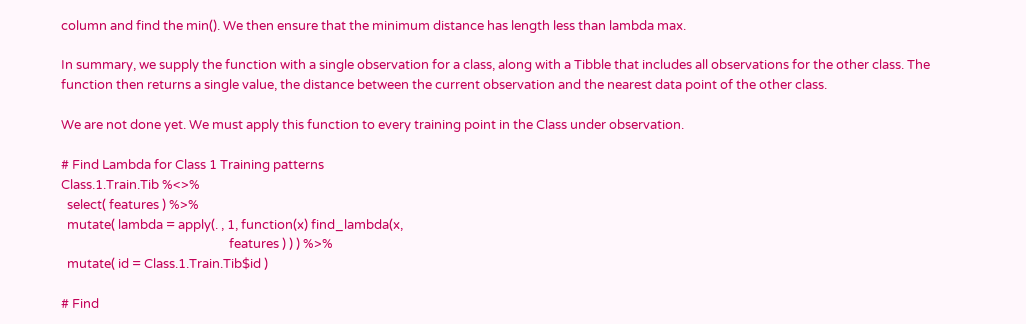column and find the min(). We then ensure that the minimum distance has length less than lambda max.

In summary, we supply the function with a single observation for a class, along with a Tibble that includes all observations for the other class. The function then returns a single value, the distance between the current observation and the nearest data point of the other class.

We are not done yet. We must apply this function to every training point in the Class under observation.

# Find Lambda for Class 1 Training patterns
Class.1.Train.Tib %<>%
  select( features ) %>%
  mutate( lambda = apply(. , 1, function(x) find_lambda(x,
                                                        features ) ) ) %>%
  mutate( id = Class.1.Train.Tib$id )

# Find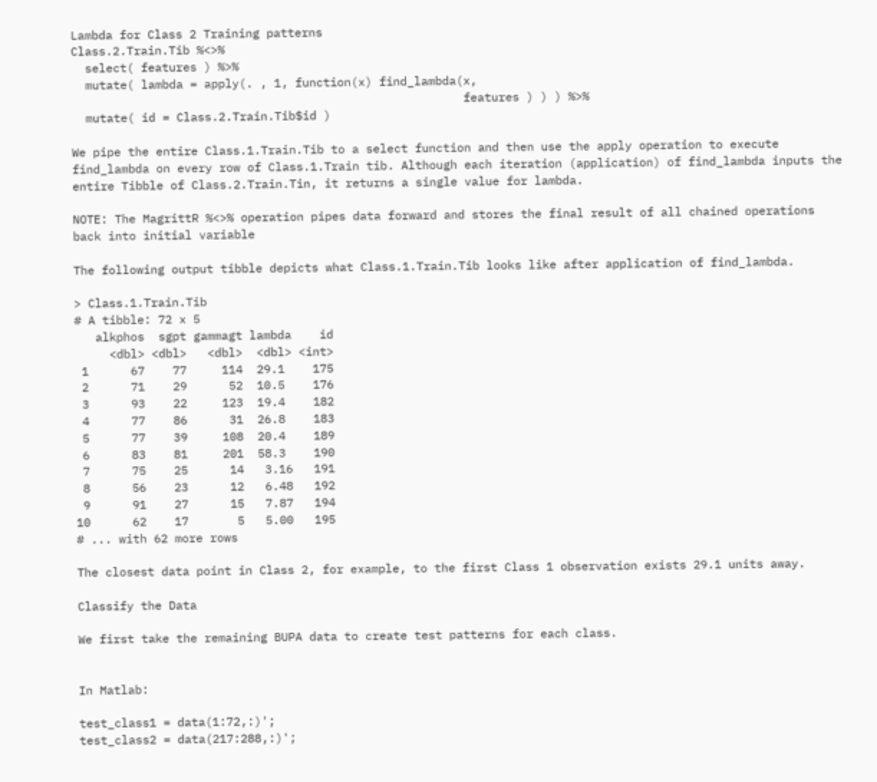Lambda for Class 2 Training patterns
Class.2.Train.Tib %<>%
  select( features ) %>%
  mutate( lambda = apply(. , 1, function(x) find_lambda(x,
                                                        features ) ) ) %>%
  mutate( id = Class.2.Train.Tib$id )

We pipe the entire Class.1.Train.Tib to a select function and then use the apply operation to execute find_lambda on every row of Class.1.Train tib. Although each iteration (application) of find_lambda inputs the entire Tibble of Class.2.Train.Tin, it returns a single value for lambda.

NOTE: The MagrittR %<>% operation pipes data forward and stores the final result of all chained operations back into initial variable

The following output tibble depicts what Class.1.Train.Tib looks like after application of find_lambda.

> Class.1.Train.Tib
# A tibble: 72 x 5
   alkphos  sgpt gammagt lambda    id
     <dbl> <dbl>   <dbl>  <dbl> <int>
 1      67    77     114  29.1    175
 2      71    29      52  10.5    176
 3      93    22     123  19.4    182
 4      77    86      31  26.8    183
 5      77    39     108  20.4    189
 6      83    81     201  58.3    190
 7      75    25      14   3.16   191
 8      56    23      12   6.48   192
 9      91    27      15   7.87   194
10      62    17       5   5.00   195
# ... with 62 more rows

The closest data point in Class 2, for example, to the first Class 1 observation exists 29.1 units away.

Classify the Data

We first take the remaining BUPA data to create test patterns for each class.


In Matlab:

test_class1 = data(1:72,:)';
test_class2 = data(217:288,:)';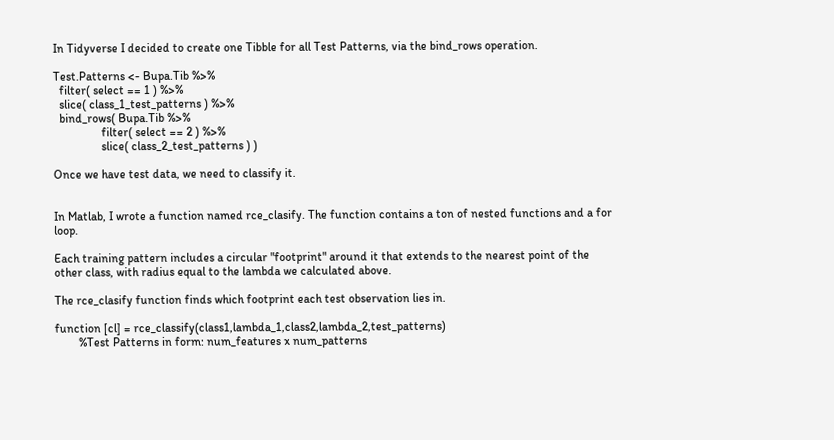In Tidyverse I decided to create one Tibble for all Test Patterns, via the bind_rows operation.

Test.Patterns <- Bupa.Tib %>%
  filter( select == 1 ) %>%
  slice( class_1_test_patterns ) %>%
  bind_rows( Bupa.Tib %>%
                filter( select == 2 ) %>%
                slice( class_2_test_patterns ) )

Once we have test data, we need to classify it.


In Matlab, I wrote a function named rce_clasify. The function contains a ton of nested functions and a for loop.

Each training pattern includes a circular "footprint" around it that extends to the nearest point of the other class, with radius equal to the lambda we calculated above.

The rce_clasify function finds which footprint each test observation lies in.

function [cl] = rce_classify(class1,lambda_1,class2,lambda_2,test_patterns)
        %Test Patterns in form: num_features x num_patterns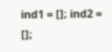ind1 = []; ind2 = [];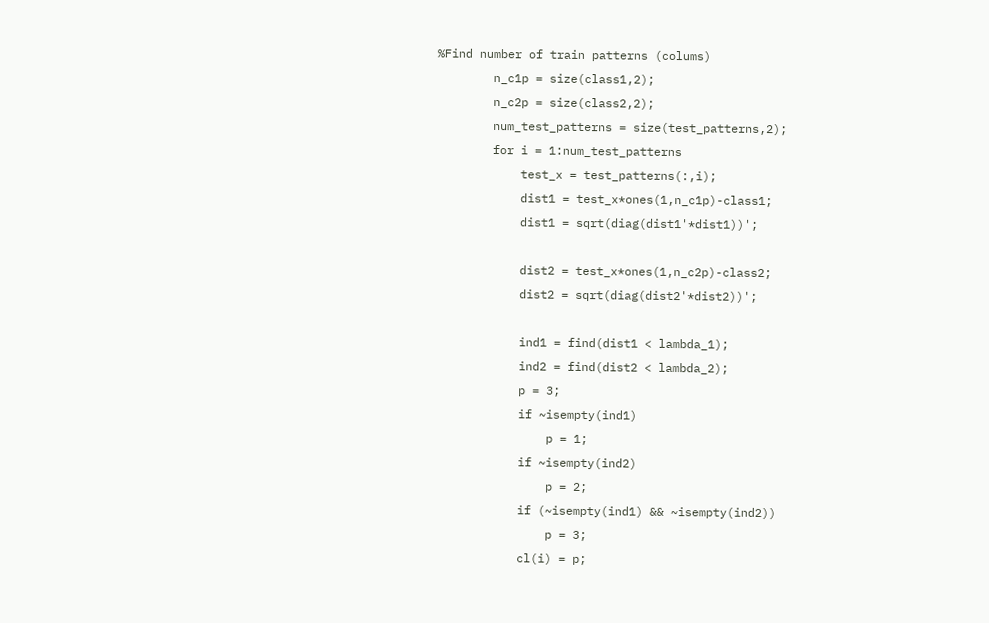%Find number of train patterns (colums)
        n_c1p = size(class1,2);
        n_c2p = size(class2,2);
        num_test_patterns = size(test_patterns,2);
        for i = 1:num_test_patterns
            test_x = test_patterns(:,i);
            dist1 = test_x*ones(1,n_c1p)-class1;
            dist1 = sqrt(diag(dist1'*dist1))';

            dist2 = test_x*ones(1,n_c2p)-class2;
            dist2 = sqrt(diag(dist2'*dist2))';

            ind1 = find(dist1 < lambda_1);
            ind2 = find(dist2 < lambda_2);
            p = 3;
            if ~isempty(ind1)
                p = 1;
            if ~isempty(ind2)
                p = 2;
            if (~isempty(ind1) && ~isempty(ind2))
                p = 3;
            cl(i) = p;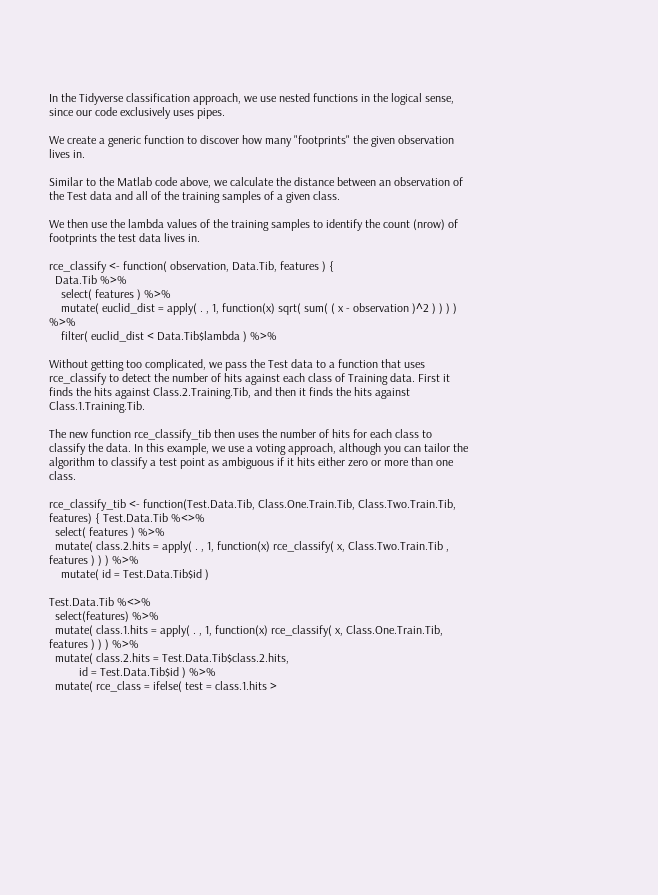In the Tidyverse classification approach, we use nested functions in the logical sense, since our code exclusively uses pipes.

We create a generic function to discover how many "footprints" the given observation lives in.

Similar to the Matlab code above, we calculate the distance between an observation of the Test data and all of the training samples of a given class.

We then use the lambda values of the training samples to identify the count (nrow) of footprints the test data lives in.

rce_classify <- function( observation, Data.Tib, features ) {
  Data.Tib %>%
    select( features ) %>%
    mutate( euclid_dist = apply( . , 1, function(x) sqrt( sum( ( x - observation )^2 ) ) ) ) %>%
    filter( euclid_dist < Data.Tib$lambda ) %>%

Without getting too complicated, we pass the Test data to a function that uses rce_classify to detect the number of hits against each class of Training data. First it finds the hits against Class.2.Training.Tib, and then it finds the hits against Class.1.Training.Tib.

The new function rce_classify_tib then uses the number of hits for each class to classify the data. In this example, we use a voting approach, although you can tailor the algorithm to classify a test point as ambiguous if it hits either zero or more than one class.

rce_classify_tib <- function(Test.Data.Tib, Class.One.Train.Tib, Class.Two.Train.Tib, features) { Test.Data.Tib %<>%
  select( features ) %>%
  mutate( class.2.hits = apply( . , 1, function(x) rce_classify( x, Class.Two.Train.Tib , features ) ) ) %>%
    mutate( id = Test.Data.Tib$id )

Test.Data.Tib %<>%
  select(features) %>%
  mutate( class.1.hits = apply( . , 1, function(x) rce_classify( x, Class.One.Train.Tib, features ) ) ) %>%
  mutate( class.2.hits = Test.Data.Tib$class.2.hits,
          id = Test.Data.Tib$id ) %>%
  mutate( rce_class = ifelse( test = class.1.hits >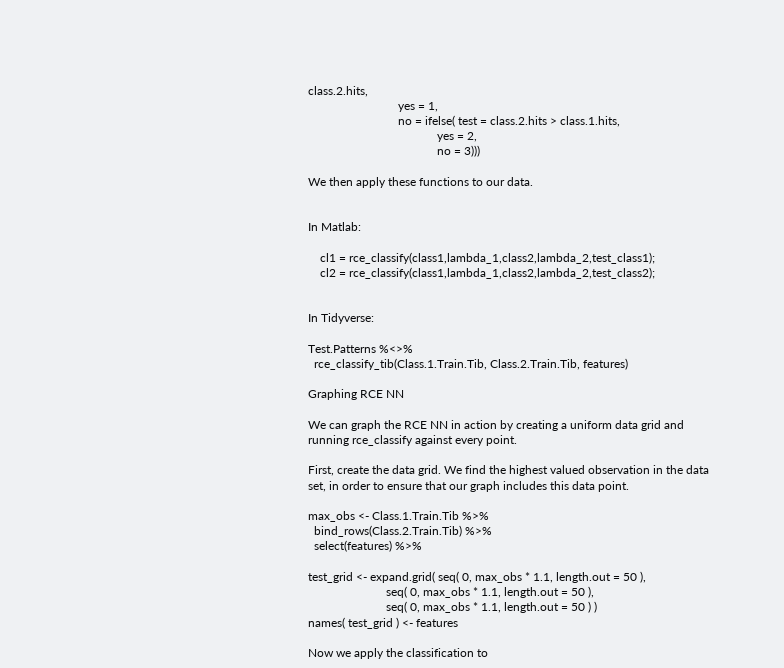class.2.hits,
                              yes = 1,
                              no = ifelse( test = class.2.hits > class.1.hits,
                                           yes = 2,
                                           no = 3)))

We then apply these functions to our data.


In Matlab:

    cl1 = rce_classify(class1,lambda_1,class2,lambda_2,test_class1);
    cl2 = rce_classify(class1,lambda_1,class2,lambda_2,test_class2);


In Tidyverse:

Test.Patterns %<>%
  rce_classify_tib(Class.1.Train.Tib, Class.2.Train.Tib, features)

Graphing RCE NN

We can graph the RCE NN in action by creating a uniform data grid and running rce_classify against every point.

First, create the data grid. We find the highest valued observation in the data set, in order to ensure that our graph includes this data point.

max_obs <- Class.1.Train.Tib %>%
  bind_rows(Class.2.Train.Tib) %>%
  select(features) %>%

test_grid <- expand.grid( seq( 0, max_obs * 1.1, length.out = 50 ),
                          seq( 0, max_obs * 1.1, length.out = 50 ),
                          seq( 0, max_obs * 1.1, length.out = 50 ) )
names( test_grid ) <- features

Now we apply the classification to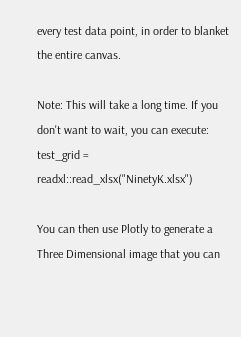every test data point, in order to blanket the entire canvas.

Note: This will take a long time. If you don't want to wait, you can execute: test_grid = readxl::read_xlsx("NinetyK.xlsx")

You can then use Plotly to generate a Three Dimensional image that you can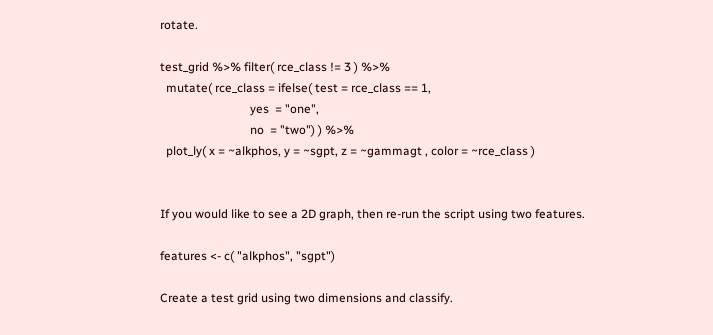rotate.

test_grid %>% filter( rce_class != 3 ) %>%
  mutate( rce_class = ifelse( test = rce_class == 1,
                              yes  = "one",
                              no  = "two") ) %>%
  plot_ly( x = ~alkphos, y = ~sgpt, z = ~gammagt , color = ~rce_class )


If you would like to see a 2D graph, then re-run the script using two features.

features <- c( "alkphos", "sgpt")

Create a test grid using two dimensions and classify.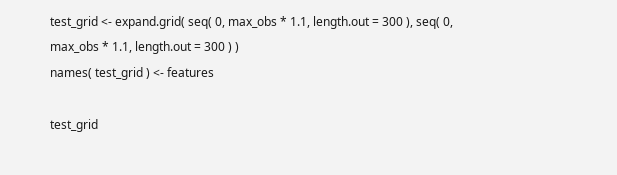test_grid <- expand.grid( seq( 0, max_obs * 1.1, length.out = 300 ), seq( 0, max_obs * 1.1, length.out = 300 ) )
names( test_grid ) <- features

test_grid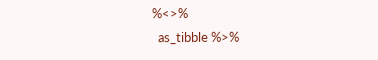%<>%
  as_tibble %>%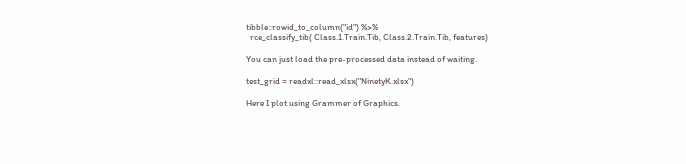tibble::rowid_to_column("id") %>%
  rce_classify_tib( Class.1.Train.Tib, Class.2.Train.Tib, features)

You can just load the pre-processed data instead of waiting.

test_grid = readxl::read_xlsx("NinetyK.xlsx")

Here I plot using Grammer of Graphics.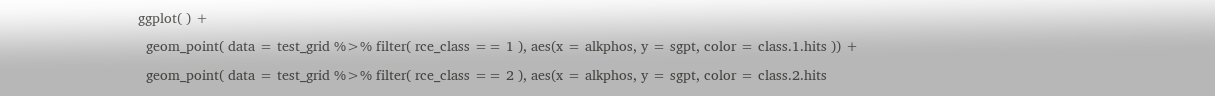ggplot( ) +
  geom_point( data = test_grid %>% filter( rce_class == 1 ), aes(x = alkphos, y = sgpt, color = class.1.hits )) +
  geom_point( data = test_grid %>% filter( rce_class == 2 ), aes(x = alkphos, y = sgpt, color = class.2.hits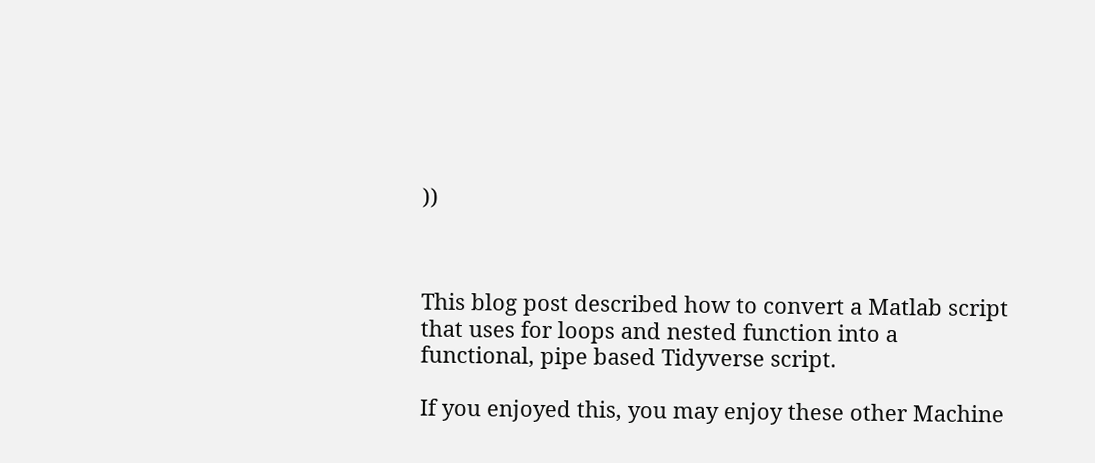))



This blog post described how to convert a Matlab script that uses for loops and nested function into a functional, pipe based Tidyverse script.

If you enjoyed this, you may enjoy these other Machine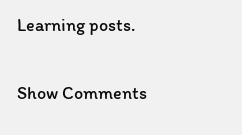Learning posts.

Show Comments